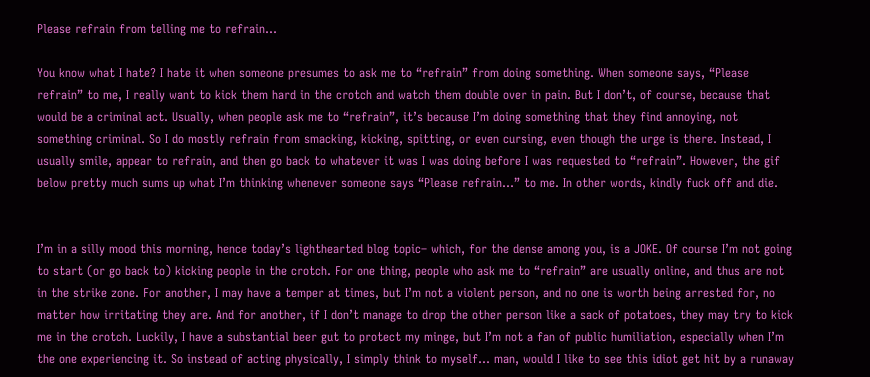Please refrain from telling me to refrain…

You know what I hate? I hate it when someone presumes to ask me to “refrain” from doing something. When someone says, “Please refrain” to me, I really want to kick them hard in the crotch and watch them double over in pain. But I don’t, of course, because that would be a criminal act. Usually, when people ask me to “refrain”, it’s because I’m doing something that they find annoying, not something criminal. So I do mostly refrain from smacking, kicking, spitting, or even cursing, even though the urge is there. Instead, I usually smile, appear to refrain, and then go back to whatever it was I was doing before I was requested to “refrain”. However, the gif below pretty much sums up what I’m thinking whenever someone says “Please refrain…” to me. In other words, kindly fuck off and die.


I’m in a silly mood this morning, hence today’s lighthearted blog topic– which, for the dense among you, is a JOKE. Of course I’m not going to start (or go back to) kicking people in the crotch. For one thing, people who ask me to “refrain” are usually online, and thus are not in the strike zone. For another, I may have a temper at times, but I’m not a violent person, and no one is worth being arrested for, no matter how irritating they are. And for another, if I don’t manage to drop the other person like a sack of potatoes, they may try to kick me in the crotch. Luckily, I have a substantial beer gut to protect my minge, but I’m not a fan of public humiliation, especially when I’m the one experiencing it. So instead of acting physically, I simply think to myself… man, would I like to see this idiot get hit by a runaway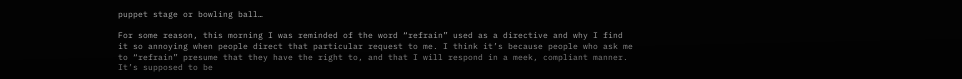puppet stage or bowling ball…

For some reason, this morning I was reminded of the word “refrain” used as a directive and why I find it so annoying when people direct that particular request to me. I think it’s because people who ask me to “refrain” presume that they have the right to, and that I will respond in a meek, compliant manner. It’s supposed to be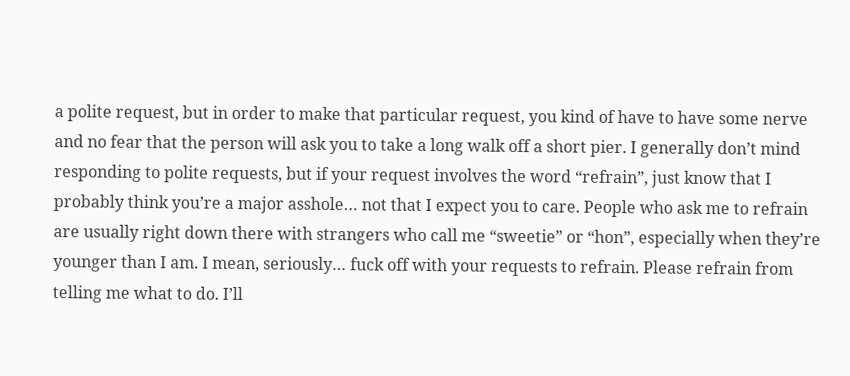a polite request, but in order to make that particular request, you kind of have to have some nerve and no fear that the person will ask you to take a long walk off a short pier. I generally don’t mind responding to polite requests, but if your request involves the word “refrain”, just know that I probably think you’re a major asshole… not that I expect you to care. People who ask me to refrain are usually right down there with strangers who call me “sweetie” or “hon”, especially when they’re younger than I am. I mean, seriously… fuck off with your requests to refrain. Please refrain from telling me what to do. I’ll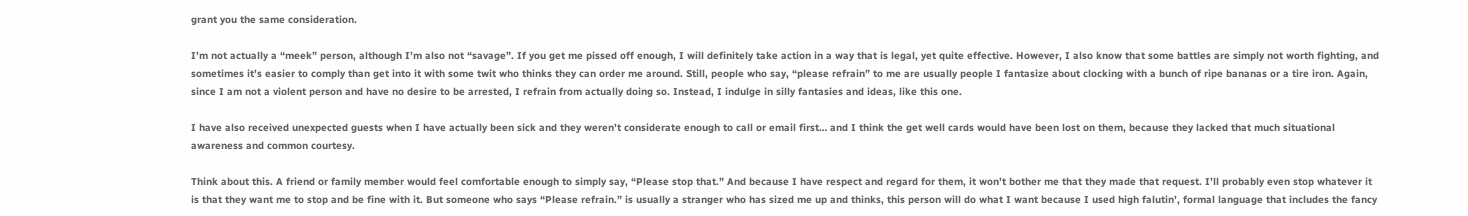grant you the same consideration.

I’m not actually a “meek” person, although I’m also not “savage”. If you get me pissed off enough, I will definitely take action in a way that is legal, yet quite effective. However, I also know that some battles are simply not worth fighting, and sometimes it’s easier to comply than get into it with some twit who thinks they can order me around. Still, people who say, “please refrain” to me are usually people I fantasize about clocking with a bunch of ripe bananas or a tire iron. Again, since I am not a violent person and have no desire to be arrested, I refrain from actually doing so. Instead, I indulge in silly fantasies and ideas, like this one.

I have also received unexpected guests when I have actually been sick and they weren’t considerate enough to call or email first… and I think the get well cards would have been lost on them, because they lacked that much situational awareness and common courtesy.

Think about this. A friend or family member would feel comfortable enough to simply say, “Please stop that.” And because I have respect and regard for them, it won’t bother me that they made that request. I’ll probably even stop whatever it is that they want me to stop and be fine with it. But someone who says “Please refrain.” is usually a stranger who has sized me up and thinks, this person will do what I want because I used high falutin’, formal language that includes the fancy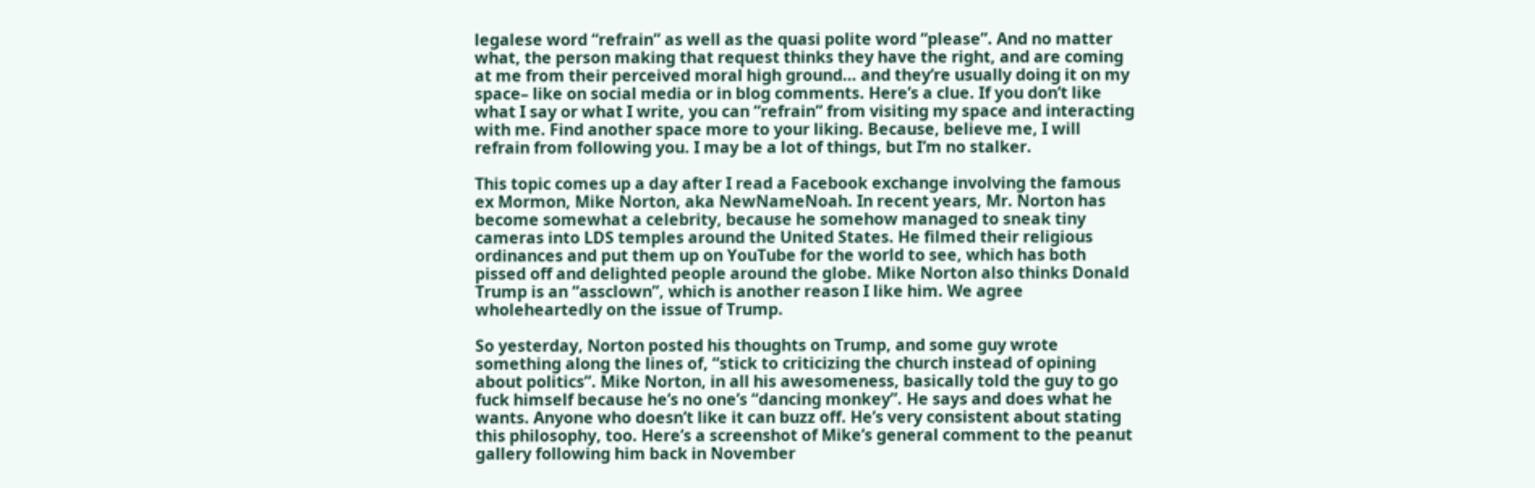legalese word “refrain” as well as the quasi polite word “please”. And no matter what, the person making that request thinks they have the right, and are coming at me from their perceived moral high ground… and they’re usually doing it on my space– like on social media or in blog comments. Here’s a clue. If you don’t like what I say or what I write, you can “refrain” from visiting my space and interacting with me. Find another space more to your liking. Because, believe me, I will refrain from following you. I may be a lot of things, but I’m no stalker.

This topic comes up a day after I read a Facebook exchange involving the famous ex Mormon, Mike Norton, aka NewNameNoah. In recent years, Mr. Norton has become somewhat a celebrity, because he somehow managed to sneak tiny cameras into LDS temples around the United States. He filmed their religious ordinances and put them up on YouTube for the world to see, which has both pissed off and delighted people around the globe. Mike Norton also thinks Donald Trump is an “assclown”, which is another reason I like him. We agree wholeheartedly on the issue of Trump.

So yesterday, Norton posted his thoughts on Trump, and some guy wrote something along the lines of, “stick to criticizing the church instead of opining about politics”. Mike Norton, in all his awesomeness, basically told the guy to go fuck himself because he’s no one’s “dancing monkey”. He says and does what he wants. Anyone who doesn’t like it can buzz off. He’s very consistent about stating this philosophy, too. Here’s a screenshot of Mike’s general comment to the peanut gallery following him back in November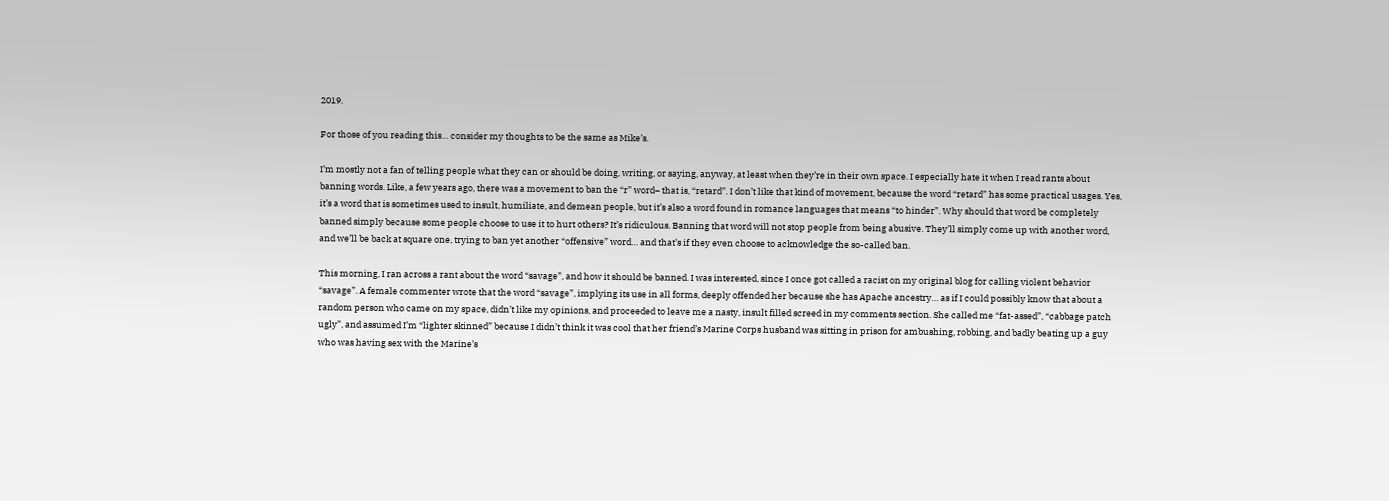2019.

For those of you reading this… consider my thoughts to be the same as Mike’s.

I’m mostly not a fan of telling people what they can or should be doing, writing, or saying, anyway, at least when they’re in their own space. I especially hate it when I read rants about banning words. Like, a few years ago, there was a movement to ban the “r” word– that is, “retard”. I don’t like that kind of movement, because the word “retard” has some practical usages. Yes, it’s a word that is sometimes used to insult, humiliate, and demean people, but it’s also a word found in romance languages that means “to hinder”. Why should that word be completely banned simply because some people choose to use it to hurt others? It’s ridiculous. Banning that word will not stop people from being abusive. They’ll simply come up with another word, and we’ll be back at square one, trying to ban yet another “offensive” word… and that’s if they even choose to acknowledge the so-called ban.

This morning, I ran across a rant about the word “savage”, and how it should be banned. I was interested, since I once got called a racist on my original blog for calling violent behavior “savage”. A female commenter wrote that the word “savage”, implying its use in all forms, deeply offended her because she has Apache ancestry… as if I could possibly know that about a random person who came on my space, didn’t like my opinions, and proceeded to leave me a nasty, insult filled screed in my comments section. She called me “fat-assed”, “cabbage patch ugly”, and assumed I’m “lighter skinned” because I didn’t think it was cool that her friend’s Marine Corps husband was sitting in prison for ambushing, robbing, and badly beating up a guy who was having sex with the Marine’s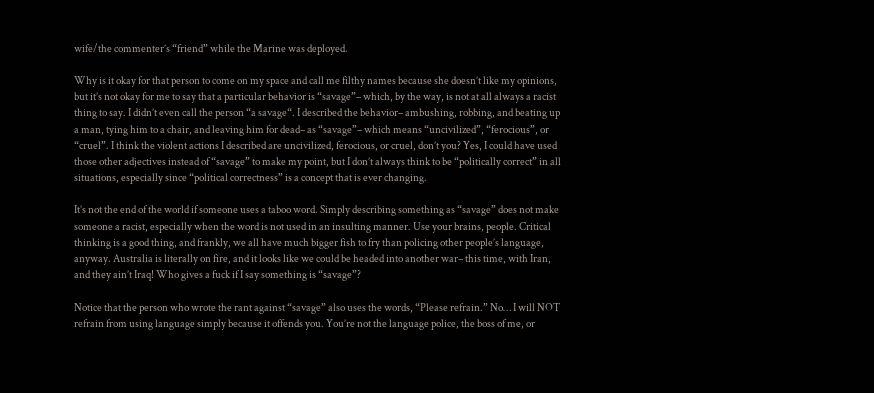wife/the commenter’s “friend” while the Marine was deployed.

Why is it okay for that person to come on my space and call me filthy names because she doesn’t like my opinions, but it’s not okay for me to say that a particular behavior is “savage”– which, by the way, is not at all always a racist thing to say. I didn’t even call the person “a savage“. I described the behavior– ambushing, robbing, and beating up a man, tying him to a chair, and leaving him for dead– as “savage”– which means “uncivilized”, “ferocious”, or “cruel”. I think the violent actions I described are uncivilized, ferocious, or cruel, don’t you? Yes, I could have used those other adjectives instead of “savage” to make my point, but I don’t always think to be “politically correct” in all situations, especially since “political correctness” is a concept that is ever changing.

It’s not the end of the world if someone uses a taboo word. Simply describing something as “savage” does not make someone a racist, especially when the word is not used in an insulting manner. Use your brains, people. Critical thinking is a good thing, and frankly, we all have much bigger fish to fry than policing other people’s language, anyway. Australia is literally on fire, and it looks like we could be headed into another war– this time, with Iran, and they ain’t Iraq! Who gives a fuck if I say something is “savage”?

Notice that the person who wrote the rant against “savage” also uses the words, “Please refrain.” No… I will NOT refrain from using language simply because it offends you. You’re not the language police, the boss of me, or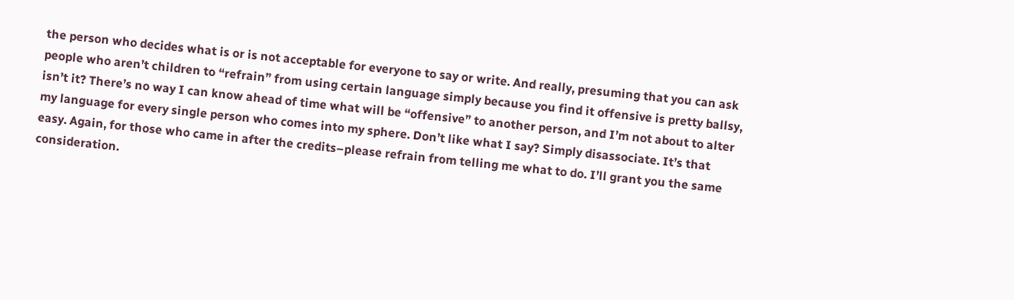the person who decides what is or is not acceptable for everyone to say or write. And really, presuming that you can ask people who aren’t children to “refrain” from using certain language simply because you find it offensive is pretty ballsy, isn’t it? There’s no way I can know ahead of time what will be “offensive” to another person, and I’m not about to alter my language for every single person who comes into my sphere. Don’t like what I say? Simply disassociate. It’s that easy. Again, for those who came in after the credits–please refrain from telling me what to do. I’ll grant you the same consideration.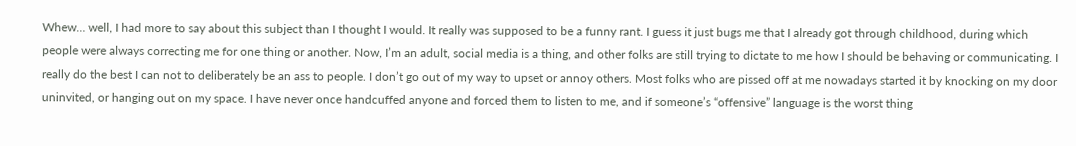Whew… well, I had more to say about this subject than I thought I would. It really was supposed to be a funny rant. I guess it just bugs me that I already got through childhood, during which people were always correcting me for one thing or another. Now, I’m an adult, social media is a thing, and other folks are still trying to dictate to me how I should be behaving or communicating. I really do the best I can not to deliberately be an ass to people. I don’t go out of my way to upset or annoy others. Most folks who are pissed off at me nowadays started it by knocking on my door uninvited, or hanging out on my space. I have never once handcuffed anyone and forced them to listen to me, and if someone’s “offensive” language is the worst thing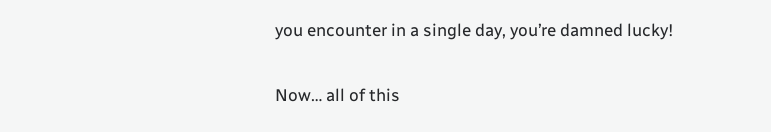you encounter in a single day, you’re damned lucky!

Now… all of this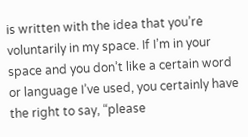is written with the idea that you’re voluntarily in my space. If I’m in your space and you don’t like a certain word or language I’ve used, you certainly have the right to say, “please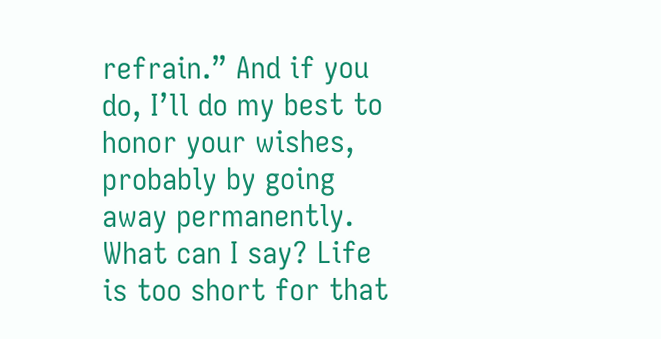refrain.” And if you do, I’ll do my best to honor your wishes, probably by going away permanently. What can I say? Life is too short for that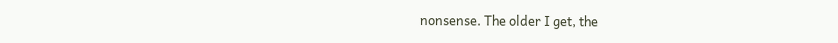nonsense. The older I get, the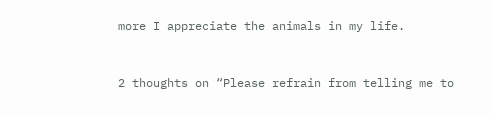more I appreciate the animals in my life.


2 thoughts on “Please refrain from telling me to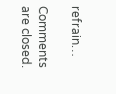refrain…

Comments are closed.